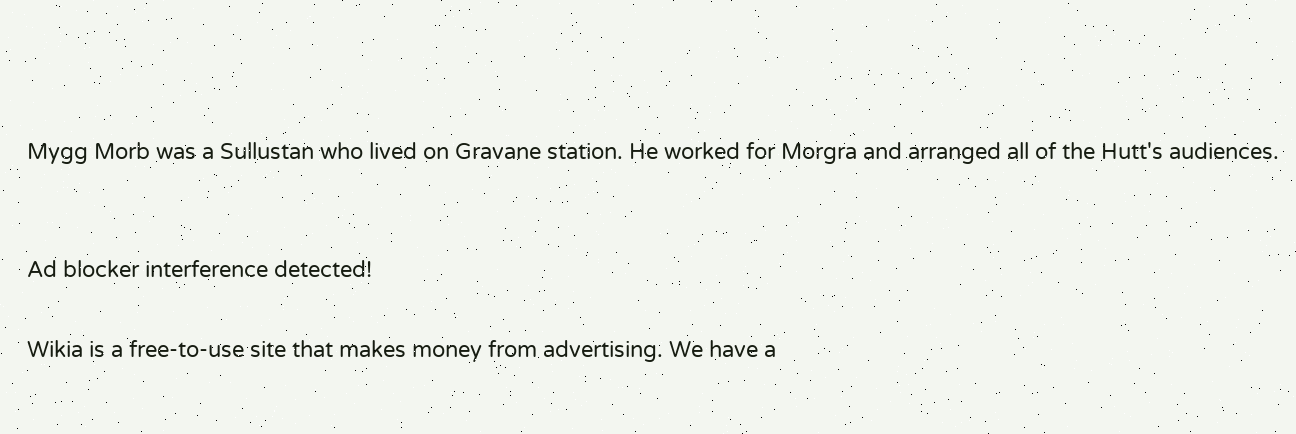Mygg Morb was a Sullustan who lived on Gravane station. He worked for Morgra and arranged all of the Hutt's audiences.


Ad blocker interference detected!

Wikia is a free-to-use site that makes money from advertising. We have a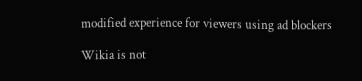modified experience for viewers using ad blockers

Wikia is not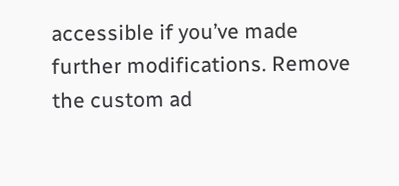accessible if you’ve made further modifications. Remove the custom ad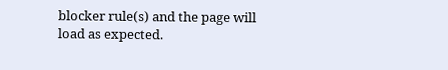blocker rule(s) and the page will load as expected.